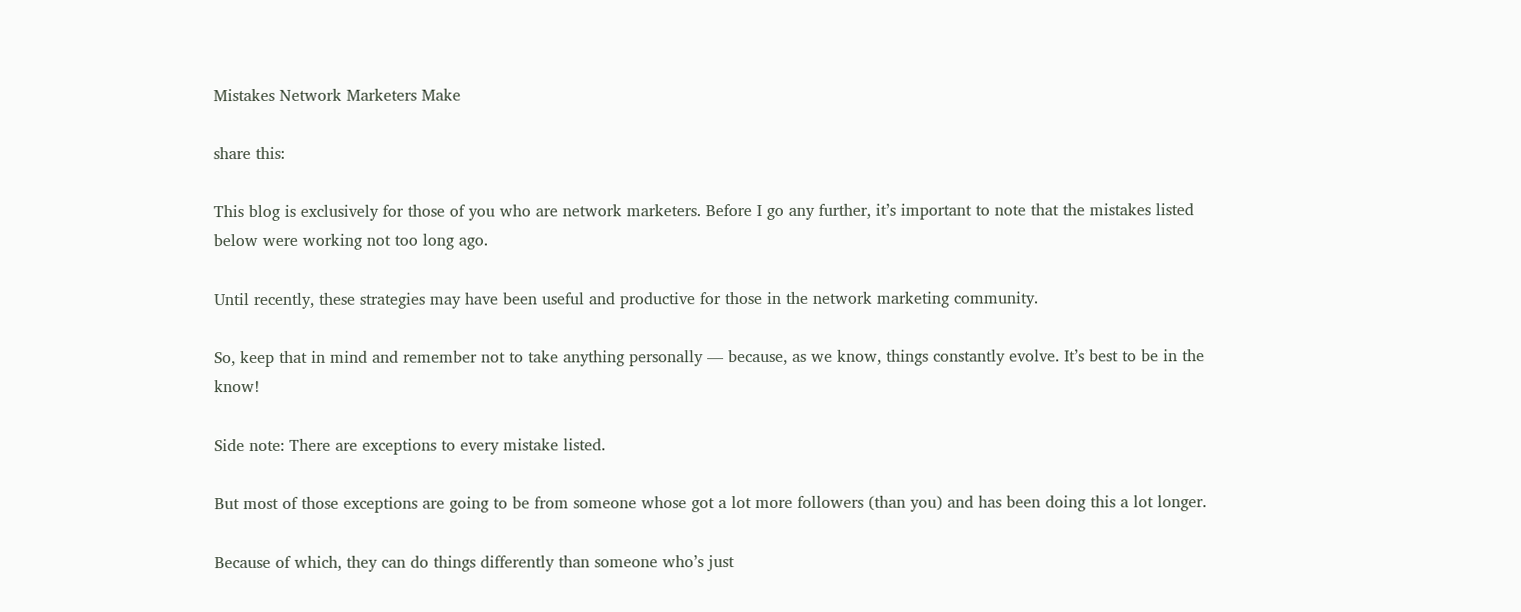Mistakes Network Marketers Make

share this:

This blog is exclusively for those of you who are network marketers. Before I go any further, it’s important to note that the mistakes listed below were working not too long ago.

Until recently, these strategies may have been useful and productive for those in the network marketing community.

So, keep that in mind and remember not to take anything personally — because, as we know, things constantly evolve. It’s best to be in the know!

Side note: There are exceptions to every mistake listed.

But most of those exceptions are going to be from someone whose got a lot more followers (than you) and has been doing this a lot longer.

Because of which, they can do things differently than someone who’s just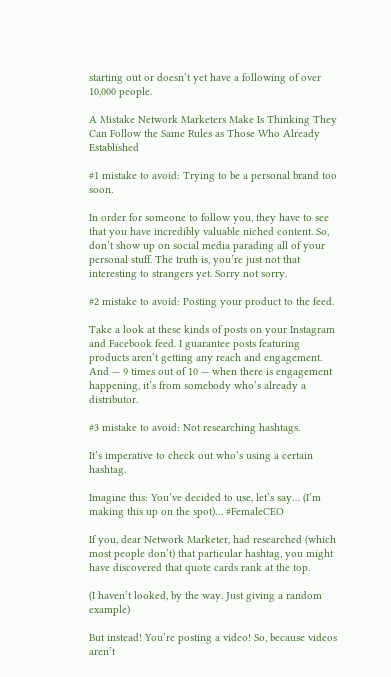starting out or doesn’t yet have a following of over 10,000 people.

A Mistake Network Marketers Make Is Thinking They Can Follow the Same Rules as Those Who Already Established

#1 mistake to avoid: Trying to be a personal brand too soon.

In order for someone to follow you, they have to see that you have incredibly valuable niched content. So, don’t show up on social media parading all of your personal stuff. The truth is, you’re just not that interesting to strangers yet. Sorry not sorry.

#2 mistake to avoid: Posting your product to the feed.

Take a look at these kinds of posts on your Instagram and Facebook feed. I guarantee posts featuring products aren’t getting any reach and engagement. And — 9 times out of 10 — when there is engagement happening, it’s from somebody who’s already a distributor.

#3 mistake to avoid: Not researching hashtags.

It’s imperative to check out who’s using a certain hashtag.

Imagine this: You’ve decided to use, let’s say… (I’m making this up on the spot)… #FemaleCEO

If you, dear Network Marketer, had researched (which most people don’t) that particular hashtag, you might have discovered that quote cards rank at the top.

(I haven’t looked, by the way. Just giving a random example)

But instead! You’re posting a video! So, because videos aren’t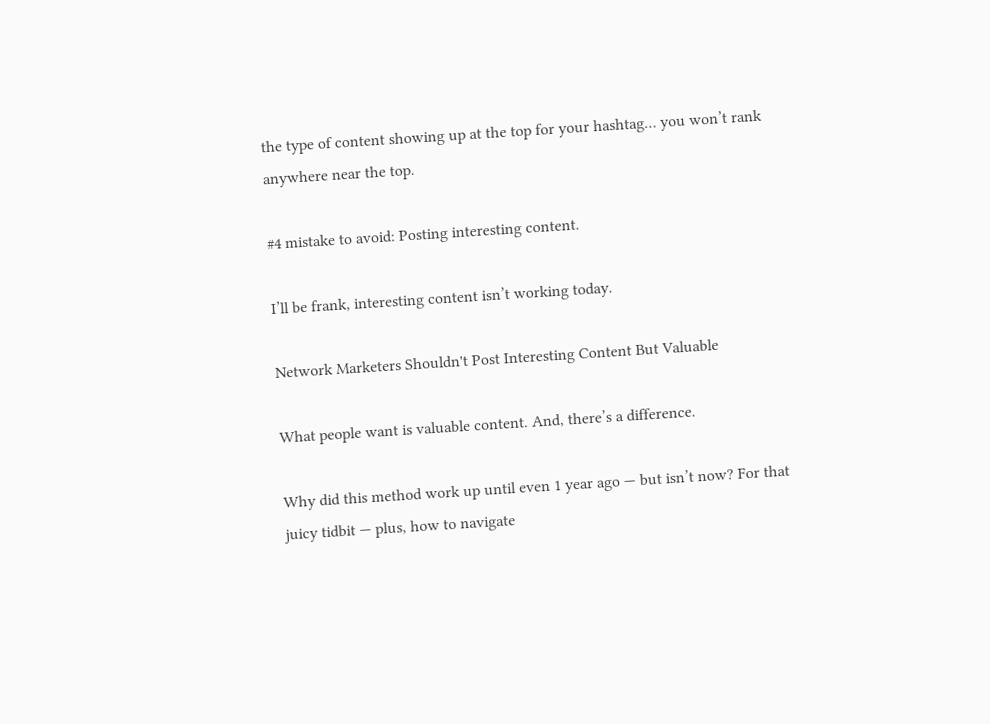the type of content showing up at the top for your hashtag… you won’t rank anywhere near the top.

#4 mistake to avoid: Posting interesting content.

I’ll be frank, interesting content isn’t working today.

Network Marketers Shouldn't Post Interesting Content But Valuable

What people want is valuable content. And, there’s a difference.

Why did this method work up until even 1 year ago — but isn’t now? For that juicy tidbit — plus, how to navigate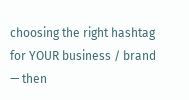choosing the right hashtag for YOUR business / brand — then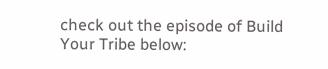check out the episode of Build Your Tribe below: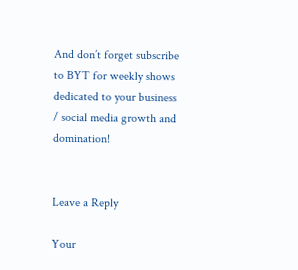And don’t forget subscribe to BYT for weekly shows dedicated to your business / social media growth and domination!


Leave a Reply

Your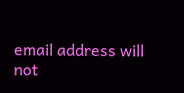email address will not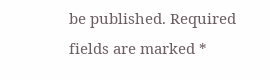be published. Required fields are marked *